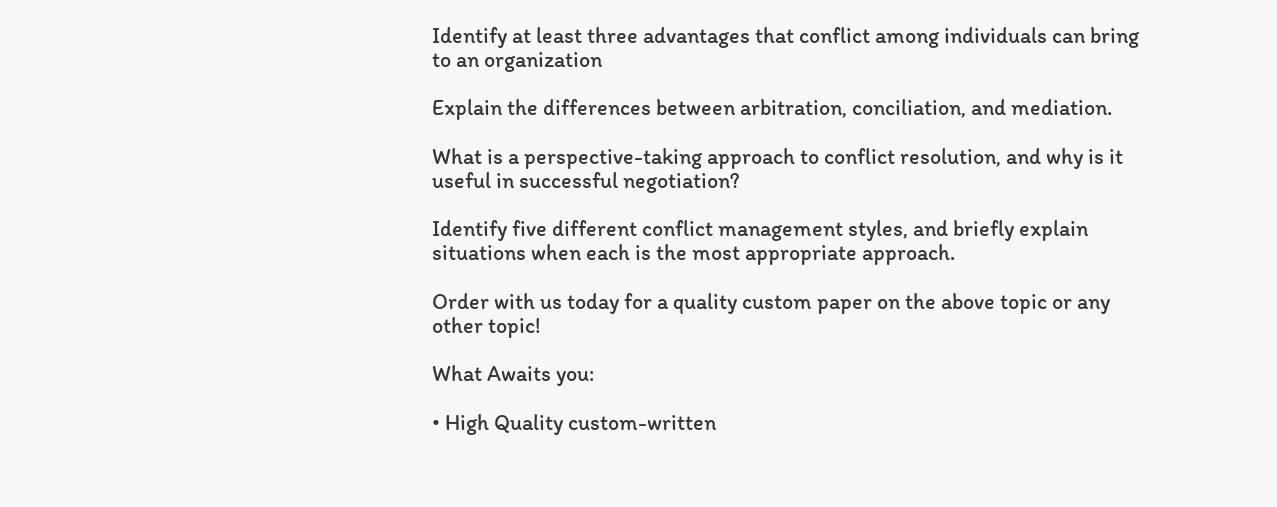Identify at least three advantages that conflict among individuals can bring to an organization

Explain the differences between arbitration, conciliation, and mediation.

What is a perspective-taking approach to conflict resolution, and why is it useful in successful negotiation?

Identify five different conflict management styles, and briefly explain situations when each is the most appropriate approach.

Order with us today for a quality custom paper on the above topic or any other topic!

What Awaits you:

• High Quality custom-written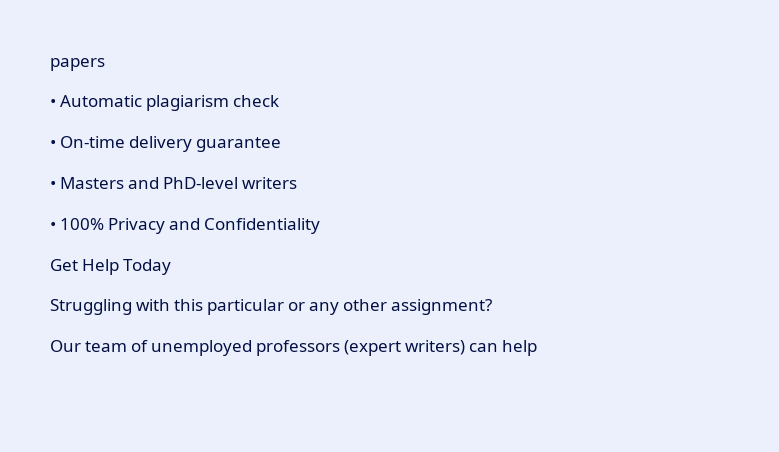papers

• Automatic plagiarism check

• On-time delivery guarantee

• Masters and PhD-level writers

• 100% Privacy and Confidentiality

Get Help Today

Struggling with this particular or any other assignment?

Our team of unemployed professors (expert writers) can help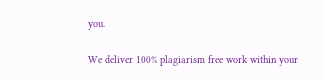you.

We deliver 100% plagiarism free work within your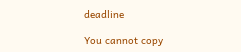deadline

You cannot copy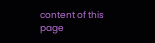content of this page